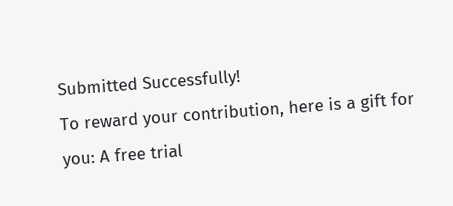Submitted Successfully!
To reward your contribution, here is a gift for you: A free trial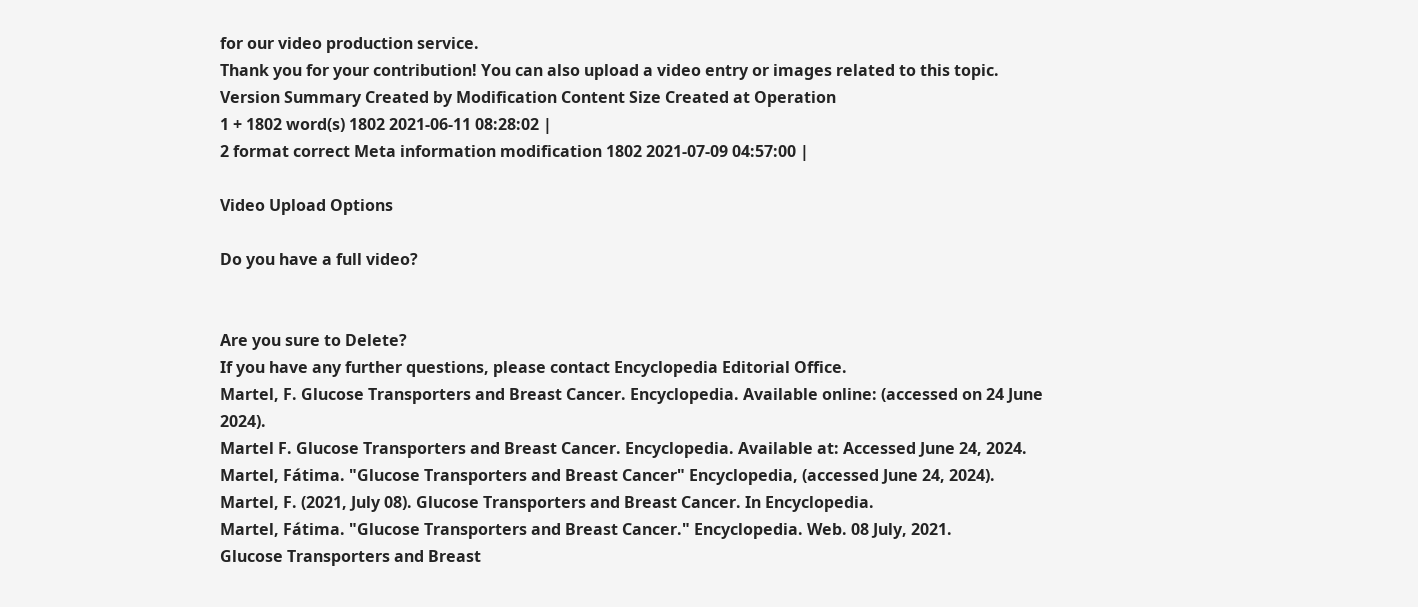for our video production service.
Thank you for your contribution! You can also upload a video entry or images related to this topic.
Version Summary Created by Modification Content Size Created at Operation
1 + 1802 word(s) 1802 2021-06-11 08:28:02 |
2 format correct Meta information modification 1802 2021-07-09 04:57:00 |

Video Upload Options

Do you have a full video?


Are you sure to Delete?
If you have any further questions, please contact Encyclopedia Editorial Office.
Martel, F. Glucose Transporters and Breast Cancer. Encyclopedia. Available online: (accessed on 24 June 2024).
Martel F. Glucose Transporters and Breast Cancer. Encyclopedia. Available at: Accessed June 24, 2024.
Martel, Fátima. "Glucose Transporters and Breast Cancer" Encyclopedia, (accessed June 24, 2024).
Martel, F. (2021, July 08). Glucose Transporters and Breast Cancer. In Encyclopedia.
Martel, Fátima. "Glucose Transporters and Breast Cancer." Encyclopedia. Web. 08 July, 2021.
Glucose Transporters and Breast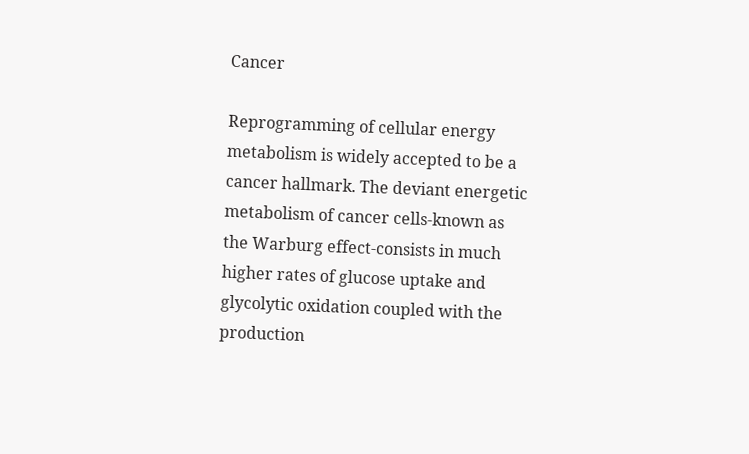Cancer

Reprogramming of cellular energy metabolism is widely accepted to be a cancer hallmark. The deviant energetic metabolism of cancer cells-known as the Warburg effect-consists in much higher rates of glucose uptake and glycolytic oxidation coupled with the production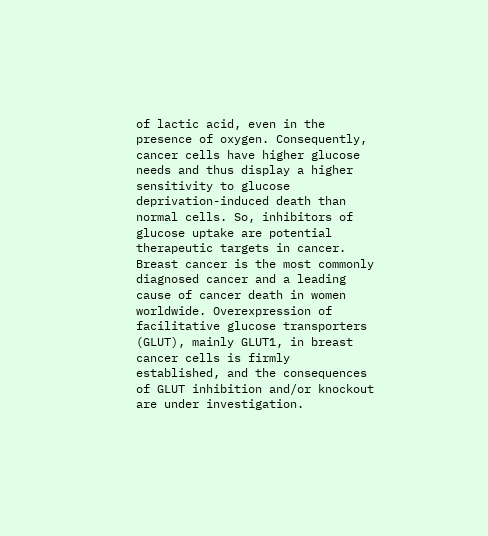of lactic acid, even in the presence of oxygen. Consequently, cancer cells have higher glucose needs and thus display a higher sensitivity to glucose deprivation-induced death than normal cells. So, inhibitors of glucose uptake are potential therapeutic targets in cancer. Breast cancer is the most commonly diagnosed cancer and a leading cause of cancer death in women worldwide. Overexpression of facilitative glucose transporters (GLUT), mainly GLUT1, in breast cancer cells is firmly established, and the consequences of GLUT inhibition and/or knockout are under investigation.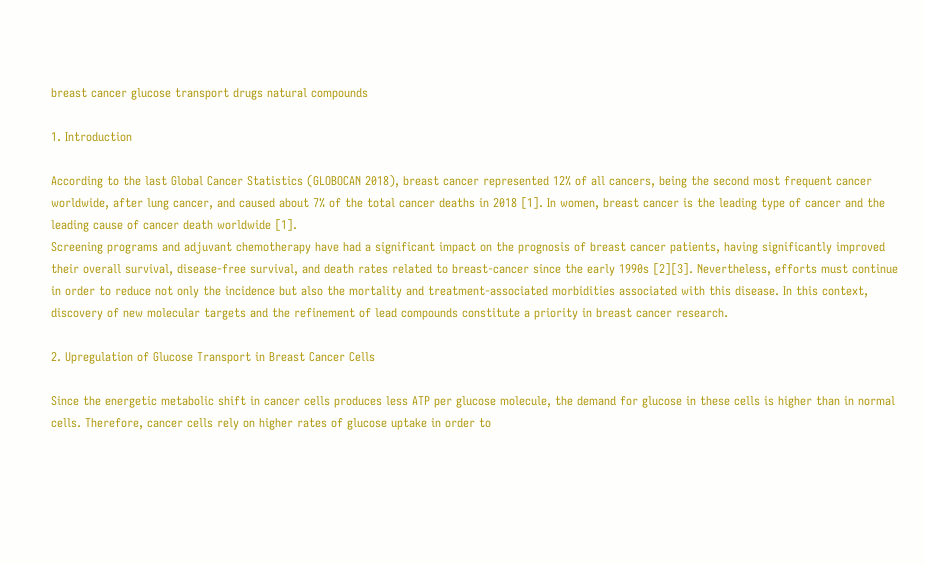breast cancer glucose transport drugs natural compounds

1. Introduction

According to the last Global Cancer Statistics (GLOBOCAN 2018), breast cancer represented 12% of all cancers, being the second most frequent cancer worldwide, after lung cancer, and caused about 7% of the total cancer deaths in 2018 [1]. In women, breast cancer is the leading type of cancer and the leading cause of cancer death worldwide [1].
Screening programs and adjuvant chemotherapy have had a significant impact on the prognosis of breast cancer patients, having significantly improved their overall survival, disease-free survival, and death rates related to breast-cancer since the early 1990s [2][3]. Nevertheless, efforts must continue in order to reduce not only the incidence but also the mortality and treatment-associated morbidities associated with this disease. In this context, discovery of new molecular targets and the refinement of lead compounds constitute a priority in breast cancer research.

2. Upregulation of Glucose Transport in Breast Cancer Cells

Since the energetic metabolic shift in cancer cells produces less ATP per glucose molecule, the demand for glucose in these cells is higher than in normal cells. Therefore, cancer cells rely on higher rates of glucose uptake in order to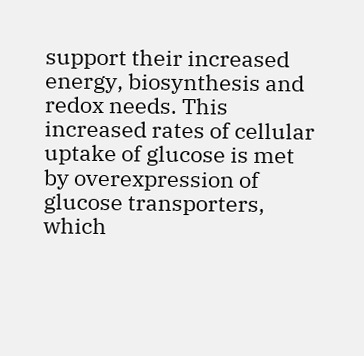support their increased energy, biosynthesis and redox needs. This increased rates of cellular uptake of glucose is met by overexpression of glucose transporters, which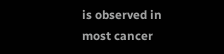is observed in most cancer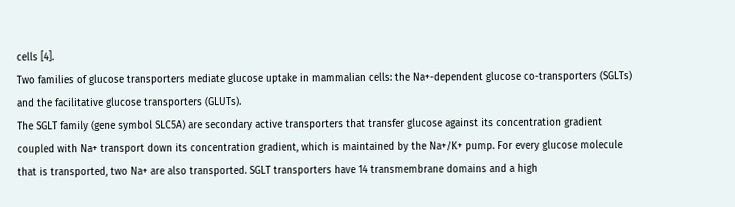cells [4].
Two families of glucose transporters mediate glucose uptake in mammalian cells: the Na+-dependent glucose co-transporters (SGLTs) and the facilitative glucose transporters (GLUTs).
The SGLT family (gene symbol SLC5A) are secondary active transporters that transfer glucose against its concentration gradient coupled with Na+ transport down its concentration gradient, which is maintained by the Na+/K+ pump. For every glucose molecule that is transported, two Na+ are also transported. SGLT transporters have 14 transmembrane domains and a high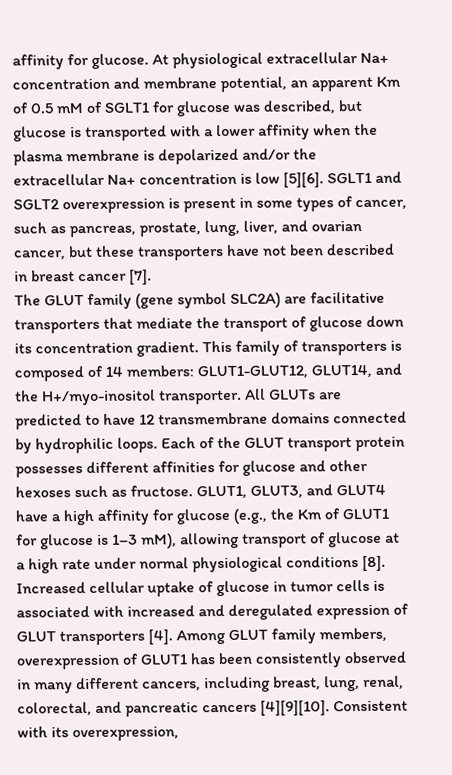affinity for glucose. At physiological extracellular Na+ concentration and membrane potential, an apparent Km of 0.5 mM of SGLT1 for glucose was described, but glucose is transported with a lower affinity when the plasma membrane is depolarized and/or the extracellular Na+ concentration is low [5][6]. SGLT1 and SGLT2 overexpression is present in some types of cancer, such as pancreas, prostate, lung, liver, and ovarian cancer, but these transporters have not been described in breast cancer [7].
The GLUT family (gene symbol SLC2A) are facilitative transporters that mediate the transport of glucose down its concentration gradient. This family of transporters is composed of 14 members: GLUT1-GLUT12, GLUT14, and the H+/myo-inositol transporter. All GLUTs are predicted to have 12 transmembrane domains connected by hydrophilic loops. Each of the GLUT transport protein possesses different affinities for glucose and other hexoses such as fructose. GLUT1, GLUT3, and GLUT4 have a high affinity for glucose (e.g., the Km of GLUT1 for glucose is 1–3 mM), allowing transport of glucose at a high rate under normal physiological conditions [8].
Increased cellular uptake of glucose in tumor cells is associated with increased and deregulated expression of GLUT transporters [4]. Among GLUT family members, overexpression of GLUT1 has been consistently observed in many different cancers, including breast, lung, renal, colorectal, and pancreatic cancers [4][9][10]. Consistent with its overexpression,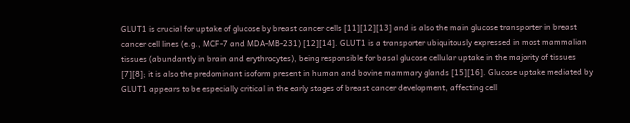GLUT1 is crucial for uptake of glucose by breast cancer cells [11][12][13] and is also the main glucose transporter in breast cancer cell lines (e.g., MCF-7 and MDA-MB-231) [12][14]. GLUT1 is a transporter ubiquitously expressed in most mammalian tissues (abundantly in brain and erythrocytes), being responsible for basal glucose cellular uptake in the majority of tissues [7][8]; it is also the predominant isoform present in human and bovine mammary glands [15][16]. Glucose uptake mediated by GLUT1 appears to be especially critical in the early stages of breast cancer development, affecting cell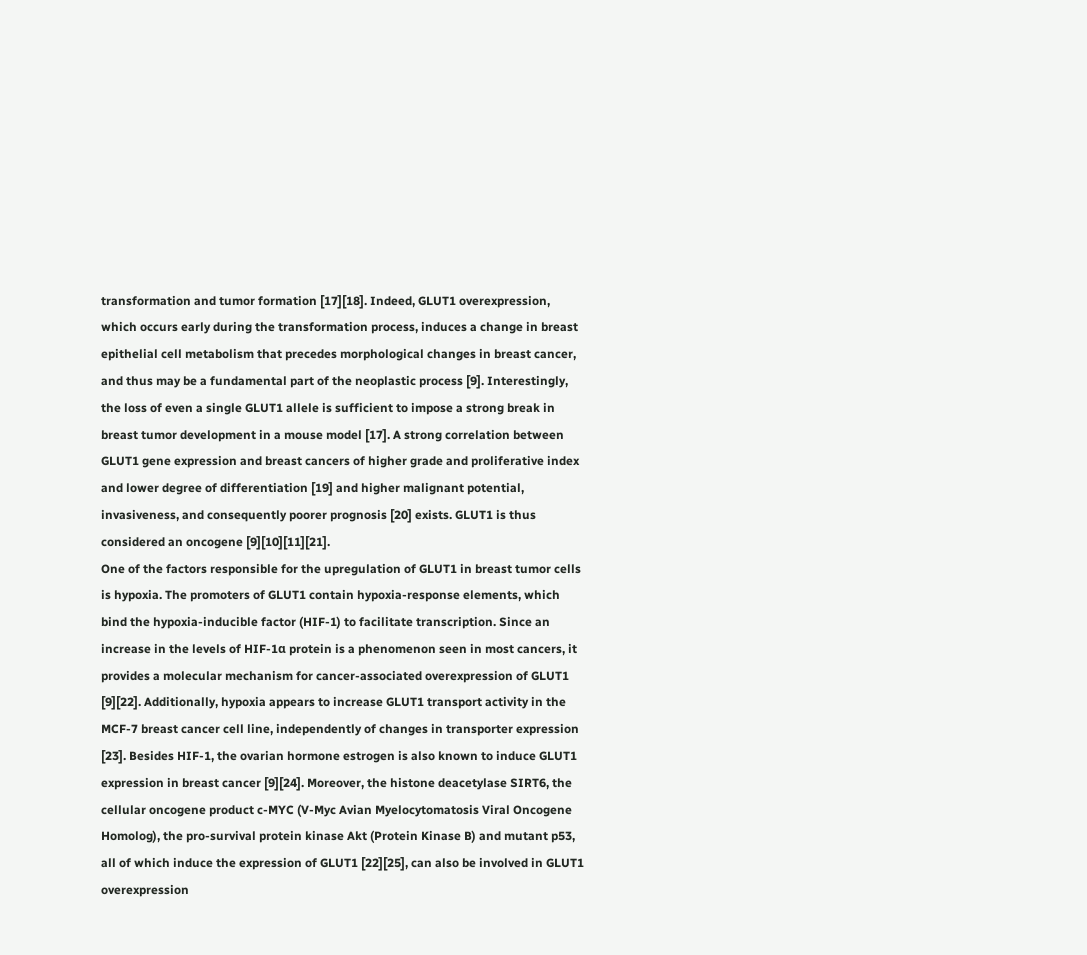transformation and tumor formation [17][18]. Indeed, GLUT1 overexpression, which occurs early during the transformation process, induces a change in breast epithelial cell metabolism that precedes morphological changes in breast cancer, and thus may be a fundamental part of the neoplastic process [9]. Interestingly, the loss of even a single GLUT1 allele is sufficient to impose a strong break in breast tumor development in a mouse model [17]. A strong correlation between GLUT1 gene expression and breast cancers of higher grade and proliferative index and lower degree of differentiation [19] and higher malignant potential, invasiveness, and consequently poorer prognosis [20] exists. GLUT1 is thus considered an oncogene [9][10][11][21].
One of the factors responsible for the upregulation of GLUT1 in breast tumor cells is hypoxia. The promoters of GLUT1 contain hypoxia-response elements, which bind the hypoxia-inducible factor (HIF-1) to facilitate transcription. Since an increase in the levels of HIF-1α protein is a phenomenon seen in most cancers, it provides a molecular mechanism for cancer-associated overexpression of GLUT1 [9][22]. Additionally, hypoxia appears to increase GLUT1 transport activity in the MCF-7 breast cancer cell line, independently of changes in transporter expression [23]. Besides HIF-1, the ovarian hormone estrogen is also known to induce GLUT1 expression in breast cancer [9][24]. Moreover, the histone deacetylase SIRT6, the cellular oncogene product c-MYC (V-Myc Avian Myelocytomatosis Viral Oncogene Homolog), the pro-survival protein kinase Akt (Protein Kinase B) and mutant p53, all of which induce the expression of GLUT1 [22][25], can also be involved in GLUT1 overexpression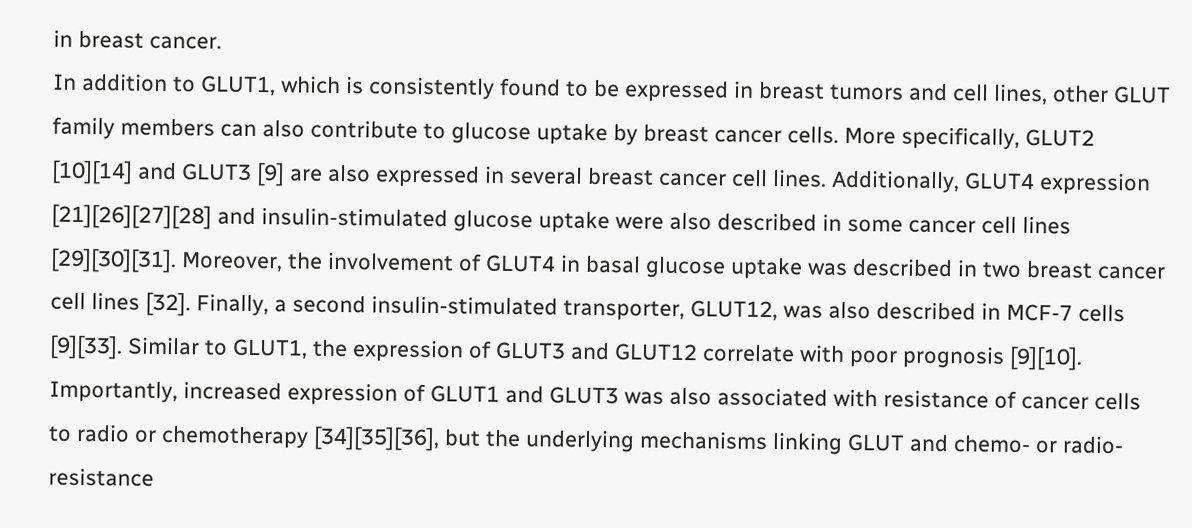in breast cancer.
In addition to GLUT1, which is consistently found to be expressed in breast tumors and cell lines, other GLUT family members can also contribute to glucose uptake by breast cancer cells. More specifically, GLUT2 [10][14] and GLUT3 [9] are also expressed in several breast cancer cell lines. Additionally, GLUT4 expression [21][26][27][28] and insulin-stimulated glucose uptake were also described in some cancer cell lines [29][30][31]. Moreover, the involvement of GLUT4 in basal glucose uptake was described in two breast cancer cell lines [32]. Finally, a second insulin-stimulated transporter, GLUT12, was also described in MCF-7 cells [9][33]. Similar to GLUT1, the expression of GLUT3 and GLUT12 correlate with poor prognosis [9][10]. Importantly, increased expression of GLUT1 and GLUT3 was also associated with resistance of cancer cells to radio or chemotherapy [34][35][36], but the underlying mechanisms linking GLUT and chemo- or radio-resistance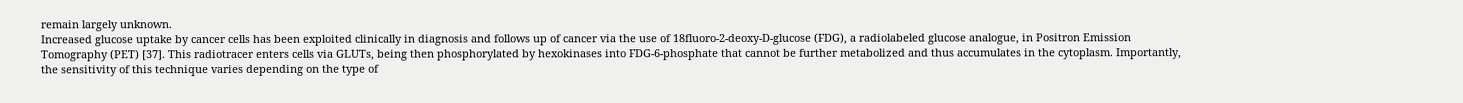remain largely unknown.
Increased glucose uptake by cancer cells has been exploited clinically in diagnosis and follows up of cancer via the use of 18fluoro-2-deoxy-D-glucose (FDG), a radiolabeled glucose analogue, in Positron Emission Tomography (PET) [37]. This radiotracer enters cells via GLUTs, being then phosphorylated by hexokinases into FDG-6-phosphate that cannot be further metabolized and thus accumulates in the cytoplasm. Importantly, the sensitivity of this technique varies depending on the type of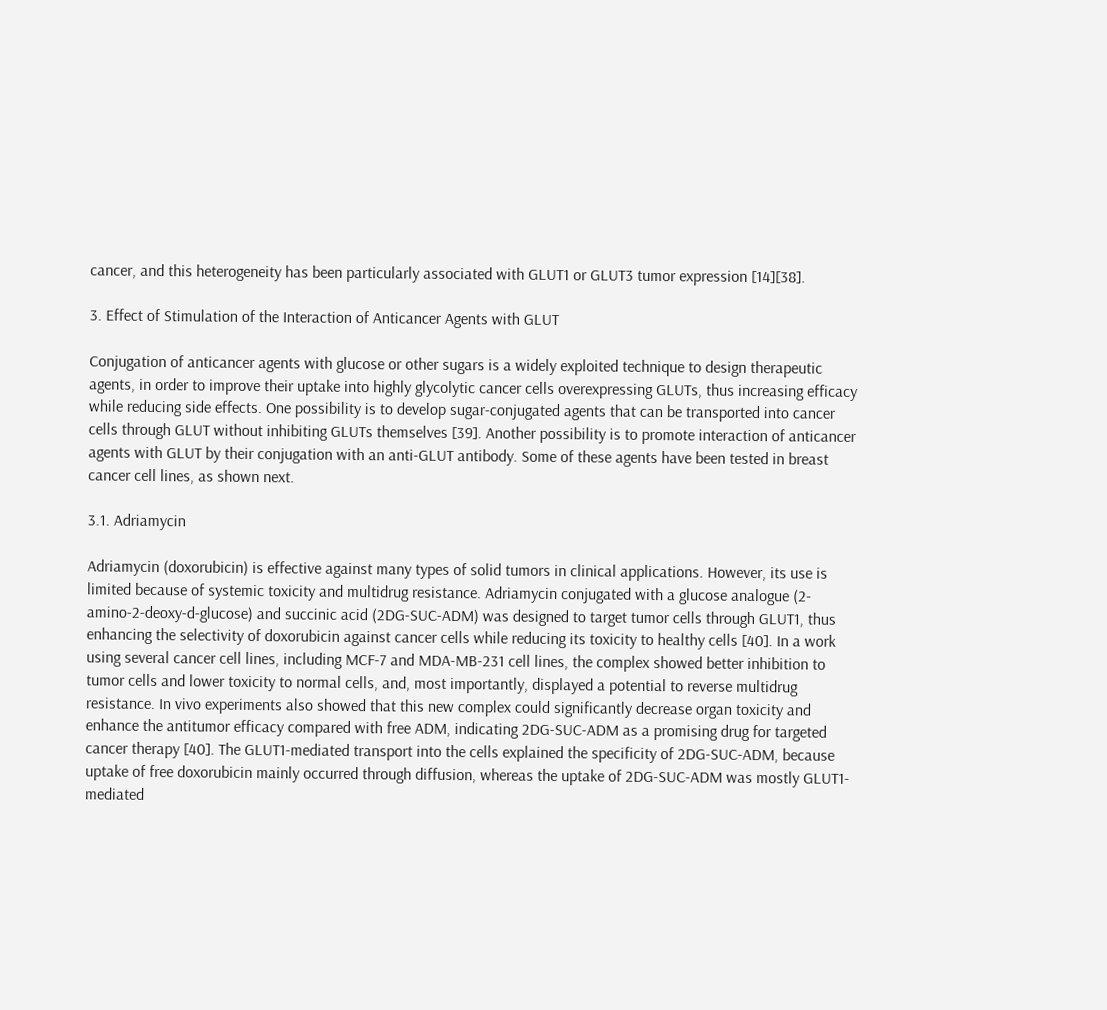cancer, and this heterogeneity has been particularly associated with GLUT1 or GLUT3 tumor expression [14][38].

3. Effect of Stimulation of the Interaction of Anticancer Agents with GLUT

Conjugation of anticancer agents with glucose or other sugars is a widely exploited technique to design therapeutic agents, in order to improve their uptake into highly glycolytic cancer cells overexpressing GLUTs, thus increasing efficacy while reducing side effects. One possibility is to develop sugar-conjugated agents that can be transported into cancer cells through GLUT without inhibiting GLUTs themselves [39]. Another possibility is to promote interaction of anticancer agents with GLUT by their conjugation with an anti-GLUT antibody. Some of these agents have been tested in breast cancer cell lines, as shown next.

3.1. Adriamycin

Adriamycin (doxorubicin) is effective against many types of solid tumors in clinical applications. However, its use is limited because of systemic toxicity and multidrug resistance. Adriamycin conjugated with a glucose analogue (2-amino-2-deoxy-d-glucose) and succinic acid (2DG-SUC-ADM) was designed to target tumor cells through GLUT1, thus enhancing the selectivity of doxorubicin against cancer cells while reducing its toxicity to healthy cells [40]. In a work using several cancer cell lines, including MCF-7 and MDA-MB-231 cell lines, the complex showed better inhibition to tumor cells and lower toxicity to normal cells, and, most importantly, displayed a potential to reverse multidrug resistance. In vivo experiments also showed that this new complex could significantly decrease organ toxicity and enhance the antitumor efficacy compared with free ADM, indicating 2DG-SUC-ADM as a promising drug for targeted cancer therapy [40]. The GLUT1-mediated transport into the cells explained the specificity of 2DG-SUC-ADM, because uptake of free doxorubicin mainly occurred through diffusion, whereas the uptake of 2DG-SUC-ADM was mostly GLUT1-mediated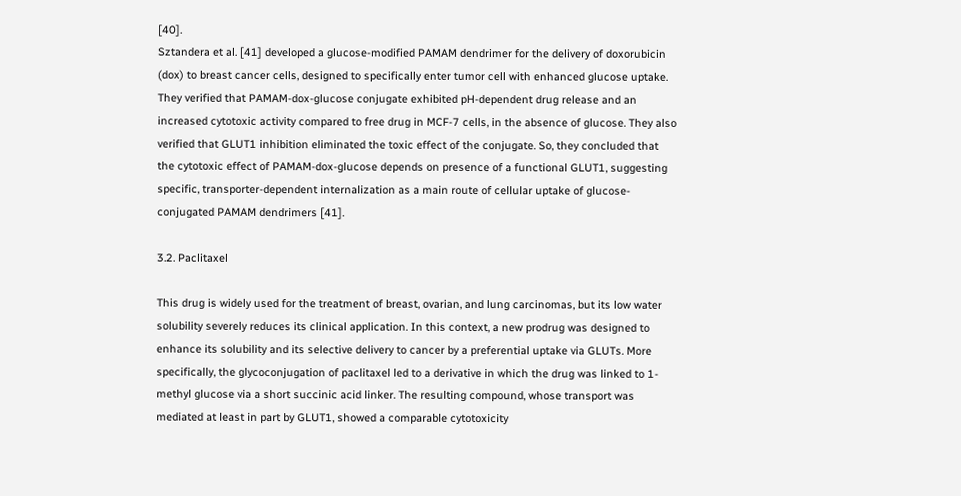[40].
Sztandera et al. [41] developed a glucose-modified PAMAM dendrimer for the delivery of doxorubicin (dox) to breast cancer cells, designed to specifically enter tumor cell with enhanced glucose uptake. They verified that PAMAM-dox-glucose conjugate exhibited pH-dependent drug release and an increased cytotoxic activity compared to free drug in MCF-7 cells, in the absence of glucose. They also verified that GLUT1 inhibition eliminated the toxic effect of the conjugate. So, they concluded that the cytotoxic effect of PAMAM-dox-glucose depends on presence of a functional GLUT1, suggesting specific, transporter-dependent internalization as a main route of cellular uptake of glucose-conjugated PAMAM dendrimers [41].

3.2. Paclitaxel

This drug is widely used for the treatment of breast, ovarian, and lung carcinomas, but its low water solubility severely reduces its clinical application. In this context, a new prodrug was designed to enhance its solubility and its selective delivery to cancer by a preferential uptake via GLUTs. More specifically, the glycoconjugation of paclitaxel led to a derivative in which the drug was linked to 1-methyl glucose via a short succinic acid linker. The resulting compound, whose transport was mediated at least in part by GLUT1, showed a comparable cytotoxicity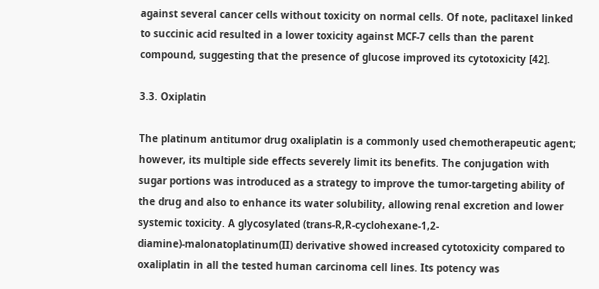against several cancer cells without toxicity on normal cells. Of note, paclitaxel linked to succinic acid resulted in a lower toxicity against MCF-7 cells than the parent compound, suggesting that the presence of glucose improved its cytotoxicity [42].

3.3. Oxiplatin

The platinum antitumor drug oxaliplatin is a commonly used chemotherapeutic agent; however, its multiple side effects severely limit its benefits. The conjugation with sugar portions was introduced as a strategy to improve the tumor-targeting ability of the drug and also to enhance its water solubility, allowing renal excretion and lower systemic toxicity. A glycosylated (trans-R,R-cyclohexane-1,2-diamine)-malonatoplatinum(II) derivative showed increased cytotoxicity compared to oxaliplatin in all the tested human carcinoma cell lines. Its potency was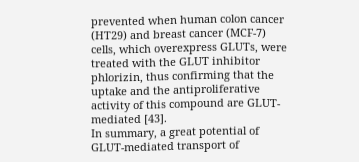prevented when human colon cancer (HT29) and breast cancer (MCF-7) cells, which overexpress GLUTs, were treated with the GLUT inhibitor phlorizin, thus confirming that the uptake and the antiproliferative activity of this compound are GLUT-mediated [43].
In summary, a great potential of GLUT-mediated transport of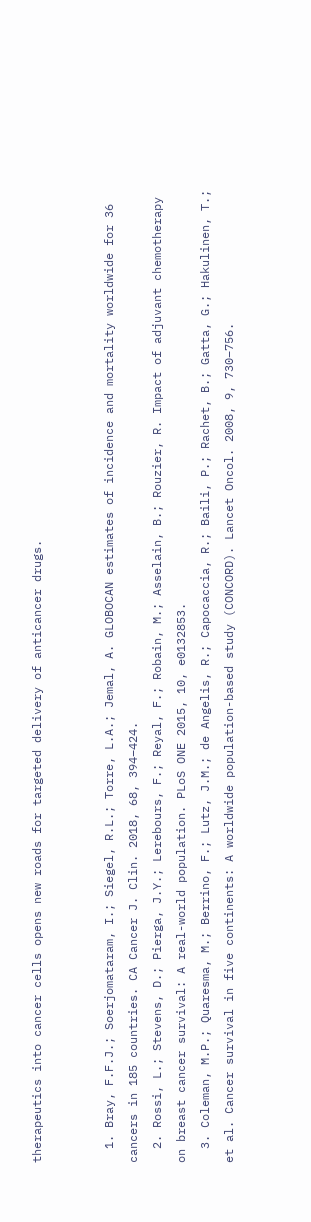therapeutics into cancer cells opens new roads for targeted delivery of anticancer drugs.


  1. Bray, F.F.J.; Soerjomataram, I.; Siegel, R.L.; Torre, L.A.; Jemal, A. GLOBOCAN estimates of incidence and mortality worldwide for 36 cancers in 185 countries. CA Cancer J. Clin. 2018, 68, 394–424.
  2. Rossi, L.; Stevens, D.; Pierga, J.Y.; Lerebours, F.; Reyal, F.; Robain, M.; Asselain, B.; Rouzier, R. Impact of adjuvant chemotherapy on breast cancer survival: A real-world population. PLoS ONE 2015, 10, e0132853.
  3. Coleman, M.P.; Quaresma, M.; Berrino, F.; Lutz, J.M.; de Angelis, R.; Capocaccia, R.; Baili, P.; Rachet, B.; Gatta, G.; Hakulinen, T.; et al. Cancer survival in five continents: A worldwide population-based study (CONCORD). Lancet Oncol. 2008, 9, 730–756.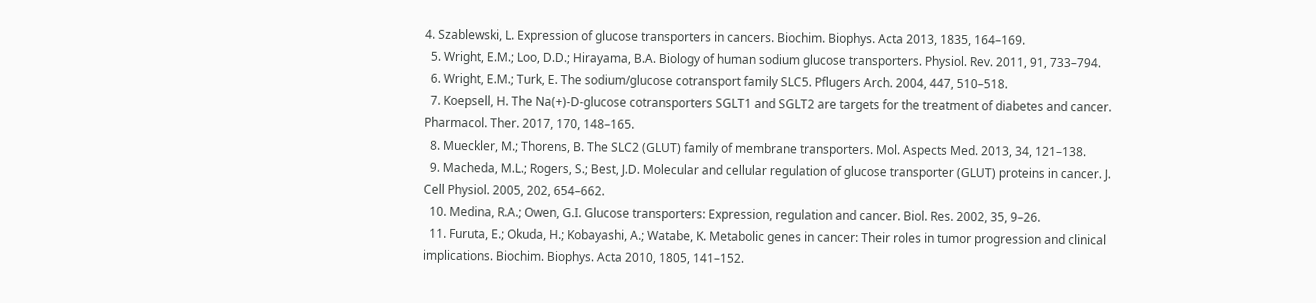4. Szablewski, L. Expression of glucose transporters in cancers. Biochim. Biophys. Acta 2013, 1835, 164–169.
  5. Wright, E.M.; Loo, D.D.; Hirayama, B.A. Biology of human sodium glucose transporters. Physiol. Rev. 2011, 91, 733–794.
  6. Wright, E.M.; Turk, E. The sodium/glucose cotransport family SLC5. Pflugers Arch. 2004, 447, 510–518.
  7. Koepsell, H. The Na(+)-D-glucose cotransporters SGLT1 and SGLT2 are targets for the treatment of diabetes and cancer. Pharmacol. Ther. 2017, 170, 148–165.
  8. Mueckler, M.; Thorens, B. The SLC2 (GLUT) family of membrane transporters. Mol. Aspects Med. 2013, 34, 121–138.
  9. Macheda, M.L.; Rogers, S.; Best, J.D. Molecular and cellular regulation of glucose transporter (GLUT) proteins in cancer. J. Cell Physiol. 2005, 202, 654–662.
  10. Medina, R.A.; Owen, G.I. Glucose transporters: Expression, regulation and cancer. Biol. Res. 2002, 35, 9–26.
  11. Furuta, E.; Okuda, H.; Kobayashi, A.; Watabe, K. Metabolic genes in cancer: Their roles in tumor progression and clinical implications. Biochim. Biophys. Acta 2010, 1805, 141–152.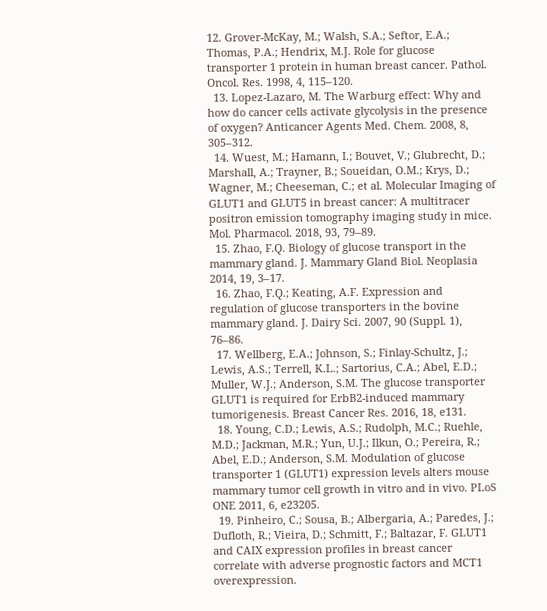12. Grover-McKay, M.; Walsh, S.A.; Seftor, E.A.; Thomas, P.A.; Hendrix, M.J. Role for glucose transporter 1 protein in human breast cancer. Pathol. Oncol. Res. 1998, 4, 115–120.
  13. Lopez-Lazaro, M. The Warburg effect: Why and how do cancer cells activate glycolysis in the presence of oxygen? Anticancer Agents Med. Chem. 2008, 8, 305–312.
  14. Wuest, M.; Hamann, I.; Bouvet, V.; Glubrecht, D.; Marshall, A.; Trayner, B.; Soueidan, O.M.; Krys, D.; Wagner, M.; Cheeseman, C.; et al. Molecular Imaging of GLUT1 and GLUT5 in breast cancer: A multitracer positron emission tomography imaging study in mice. Mol. Pharmacol. 2018, 93, 79–89.
  15. Zhao, F.Q. Biology of glucose transport in the mammary gland. J. Mammary Gland Biol. Neoplasia 2014, 19, 3–17.
  16. Zhao, F.Q.; Keating, A.F. Expression and regulation of glucose transporters in the bovine mammary gland. J. Dairy Sci. 2007, 90 (Suppl. 1), 76–86.
  17. Wellberg, E.A.; Johnson, S.; Finlay-Schultz, J.; Lewis, A.S.; Terrell, K.L.; Sartorius, C.A.; Abel, E.D.; Muller, W.J.; Anderson, S.M. The glucose transporter GLUT1 is required for ErbB2-induced mammary tumorigenesis. Breast Cancer Res. 2016, 18, e131.
  18. Young, C.D.; Lewis, A.S.; Rudolph, M.C.; Ruehle, M.D.; Jackman, M.R.; Yun, U.J.; Ilkun, O.; Pereira, R.; Abel, E.D.; Anderson, S.M. Modulation of glucose transporter 1 (GLUT1) expression levels alters mouse mammary tumor cell growth in vitro and in vivo. PLoS ONE 2011, 6, e23205.
  19. Pinheiro, C.; Sousa, B.; Albergaria, A.; Paredes, J.; Dufloth, R.; Vieira, D.; Schmitt, F.; Baltazar, F. GLUT1 and CAIX expression profiles in breast cancer correlate with adverse prognostic factors and MCT1 overexpression.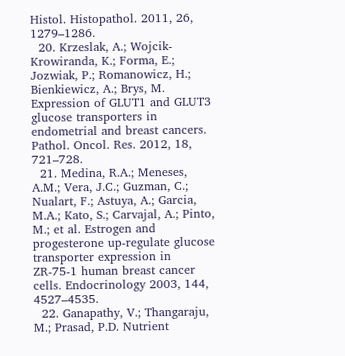Histol. Histopathol. 2011, 26, 1279–1286.
  20. Krzeslak, A.; Wojcik-Krowiranda, K.; Forma, E.; Jozwiak, P.; Romanowicz, H.; Bienkiewicz, A.; Brys, M. Expression of GLUT1 and GLUT3 glucose transporters in endometrial and breast cancers. Pathol. Oncol. Res. 2012, 18, 721–728.
  21. Medina, R.A.; Meneses, A.M.; Vera, J.C.; Guzman, C.; Nualart, F.; Astuya, A.; Garcia, M.A.; Kato, S.; Carvajal, A.; Pinto, M.; et al. Estrogen and progesterone up-regulate glucose transporter expression in ZR-75-1 human breast cancer cells. Endocrinology 2003, 144, 4527–4535.
  22. Ganapathy, V.; Thangaraju, M.; Prasad, P.D. Nutrient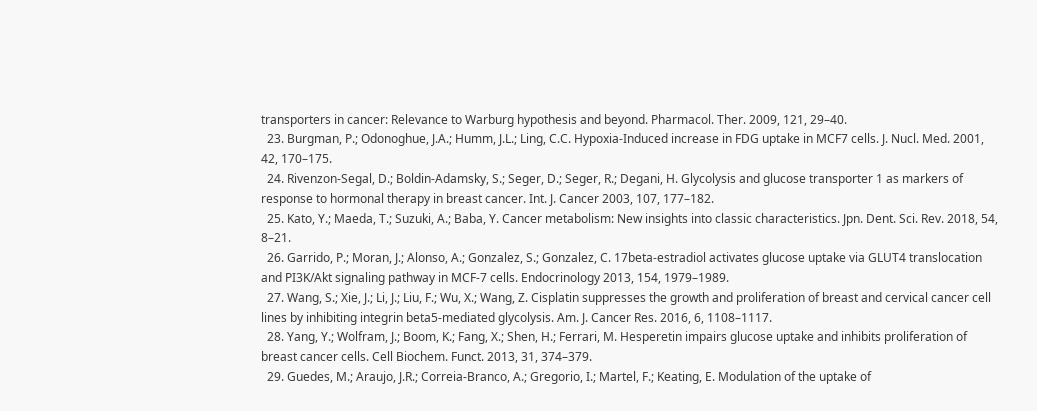transporters in cancer: Relevance to Warburg hypothesis and beyond. Pharmacol. Ther. 2009, 121, 29–40.
  23. Burgman, P.; Odonoghue, J.A.; Humm, J.L.; Ling, C.C. Hypoxia-Induced increase in FDG uptake in MCF7 cells. J. Nucl. Med. 2001, 42, 170–175.
  24. Rivenzon-Segal, D.; Boldin-Adamsky, S.; Seger, D.; Seger, R.; Degani, H. Glycolysis and glucose transporter 1 as markers of response to hormonal therapy in breast cancer. Int. J. Cancer 2003, 107, 177–182.
  25. Kato, Y.; Maeda, T.; Suzuki, A.; Baba, Y. Cancer metabolism: New insights into classic characteristics. Jpn. Dent. Sci. Rev. 2018, 54, 8–21.
  26. Garrido, P.; Moran, J.; Alonso, A.; Gonzalez, S.; Gonzalez, C. 17beta-estradiol activates glucose uptake via GLUT4 translocation and PI3K/Akt signaling pathway in MCF-7 cells. Endocrinology 2013, 154, 1979–1989.
  27. Wang, S.; Xie, J.; Li, J.; Liu, F.; Wu, X.; Wang, Z. Cisplatin suppresses the growth and proliferation of breast and cervical cancer cell lines by inhibiting integrin beta5-mediated glycolysis. Am. J. Cancer Res. 2016, 6, 1108–1117.
  28. Yang, Y.; Wolfram, J.; Boom, K.; Fang, X.; Shen, H.; Ferrari, M. Hesperetin impairs glucose uptake and inhibits proliferation of breast cancer cells. Cell Biochem. Funct. 2013, 31, 374–379.
  29. Guedes, M.; Araujo, J.R.; Correia-Branco, A.; Gregorio, I.; Martel, F.; Keating, E. Modulation of the uptake of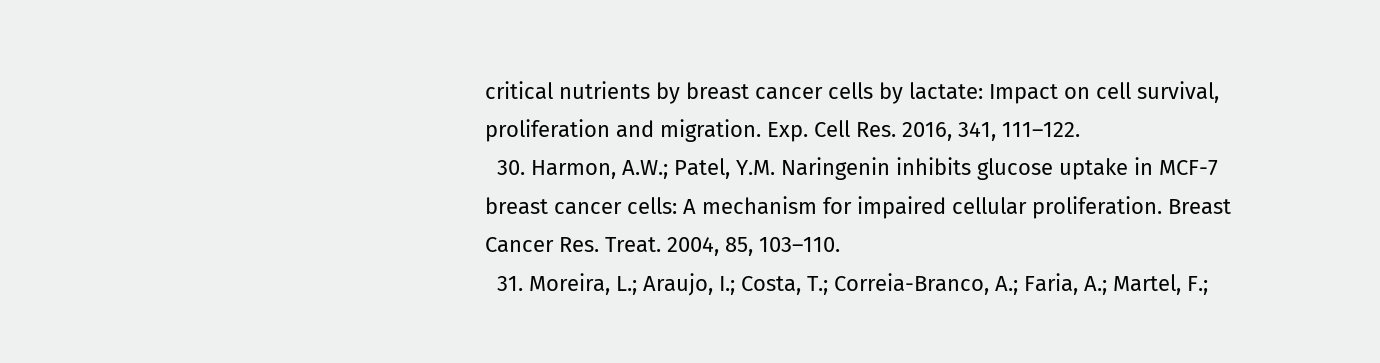critical nutrients by breast cancer cells by lactate: Impact on cell survival, proliferation and migration. Exp. Cell Res. 2016, 341, 111–122.
  30. Harmon, A.W.; Patel, Y.M. Naringenin inhibits glucose uptake in MCF-7 breast cancer cells: A mechanism for impaired cellular proliferation. Breast Cancer Res. Treat. 2004, 85, 103–110.
  31. Moreira, L.; Araujo, I.; Costa, T.; Correia-Branco, A.; Faria, A.; Martel, F.;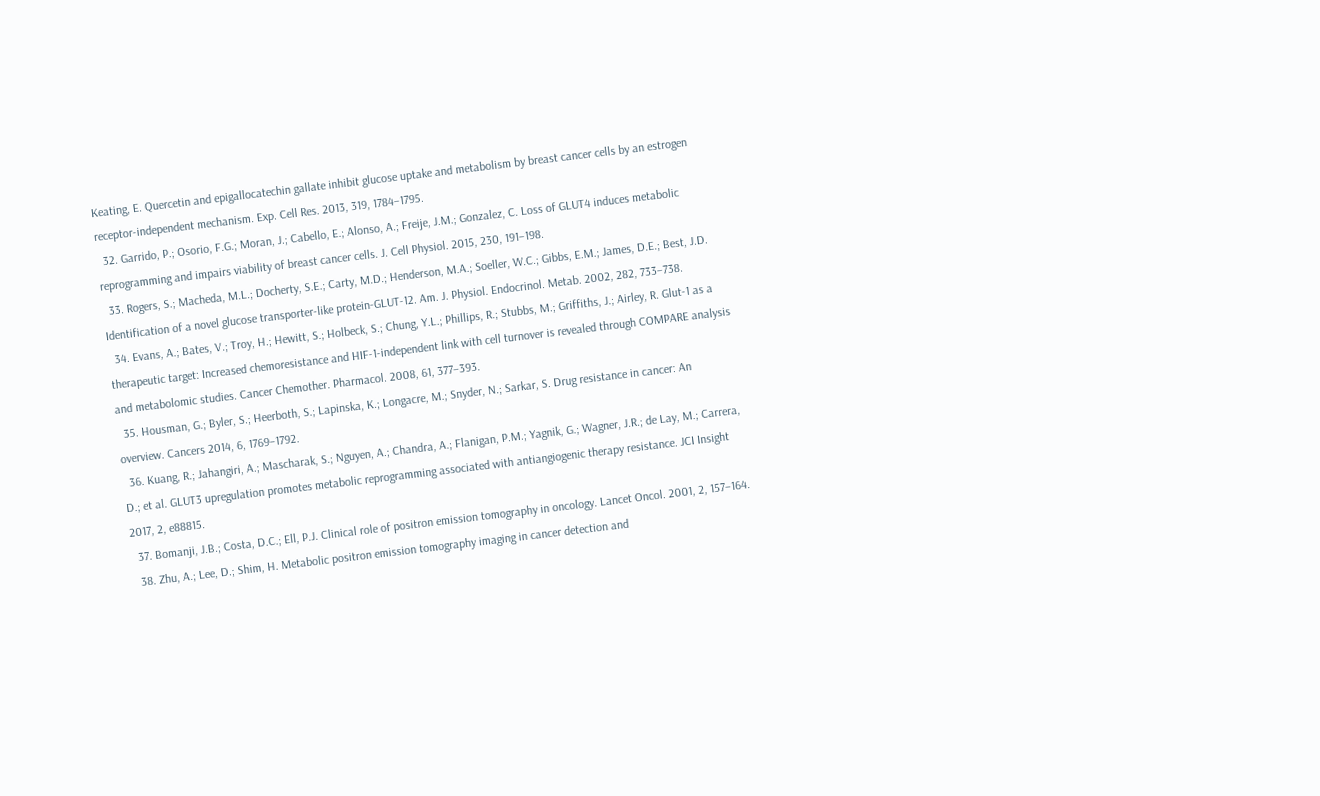Keating, E. Quercetin and epigallocatechin gallate inhibit glucose uptake and metabolism by breast cancer cells by an estrogen receptor-independent mechanism. Exp. Cell Res. 2013, 319, 1784–1795.
  32. Garrido, P.; Osorio, F.G.; Moran, J.; Cabello, E.; Alonso, A.; Freije, J.M.; Gonzalez, C. Loss of GLUT4 induces metabolic reprogramming and impairs viability of breast cancer cells. J. Cell Physiol. 2015, 230, 191–198.
  33. Rogers, S.; Macheda, M.L.; Docherty, S.E.; Carty, M.D.; Henderson, M.A.; Soeller, W.C.; Gibbs, E.M.; James, D.E.; Best, J.D. Identification of a novel glucose transporter-like protein-GLUT-12. Am. J. Physiol. Endocrinol. Metab. 2002, 282, 733–738.
  34. Evans, A.; Bates, V.; Troy, H.; Hewitt, S.; Holbeck, S.; Chung, Y.L.; Phillips, R.; Stubbs, M.; Griffiths, J.; Airley, R. Glut-1 as a therapeutic target: Increased chemoresistance and HIF-1-independent link with cell turnover is revealed through COMPARE analysis and metabolomic studies. Cancer Chemother. Pharmacol. 2008, 61, 377–393.
  35. Housman, G.; Byler, S.; Heerboth, S.; Lapinska, K.; Longacre, M.; Snyder, N.; Sarkar, S. Drug resistance in cancer: An overview. Cancers 2014, 6, 1769–1792.
  36. Kuang, R.; Jahangiri, A.; Mascharak, S.; Nguyen, A.; Chandra, A.; Flanigan, P.M.; Yagnik, G.; Wagner, J.R.; de Lay, M.; Carrera, D.; et al. GLUT3 upregulation promotes metabolic reprogramming associated with antiangiogenic therapy resistance. JCI Insight 2017, 2, e88815.
  37. Bomanji, J.B.; Costa, D.C.; Ell, P.J. Clinical role of positron emission tomography in oncology. Lancet Oncol. 2001, 2, 157–164.
  38. Zhu, A.; Lee, D.; Shim, H. Metabolic positron emission tomography imaging in cancer detection and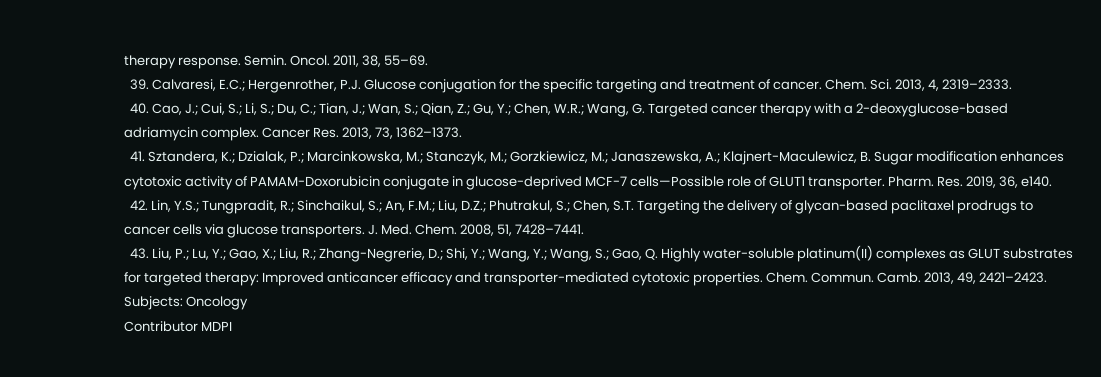therapy response. Semin. Oncol. 2011, 38, 55–69.
  39. Calvaresi, E.C.; Hergenrother, P.J. Glucose conjugation for the specific targeting and treatment of cancer. Chem. Sci. 2013, 4, 2319–2333.
  40. Cao, J.; Cui, S.; Li, S.; Du, C.; Tian, J.; Wan, S.; Qian, Z.; Gu, Y.; Chen, W.R.; Wang, G. Targeted cancer therapy with a 2-deoxyglucose-based adriamycin complex. Cancer Res. 2013, 73, 1362–1373.
  41. Sztandera, K.; Dzialak, P.; Marcinkowska, M.; Stanczyk, M.; Gorzkiewicz, M.; Janaszewska, A.; Klajnert-Maculewicz, B. Sugar modification enhances cytotoxic activity of PAMAM-Doxorubicin conjugate in glucose-deprived MCF-7 cells—Possible role of GLUT1 transporter. Pharm. Res. 2019, 36, e140.
  42. Lin, Y.S.; Tungpradit, R.; Sinchaikul, S.; An, F.M.; Liu, D.Z.; Phutrakul, S.; Chen, S.T. Targeting the delivery of glycan-based paclitaxel prodrugs to cancer cells via glucose transporters. J. Med. Chem. 2008, 51, 7428–7441.
  43. Liu, P.; Lu, Y.; Gao, X.; Liu, R.; Zhang-Negrerie, D.; Shi, Y.; Wang, Y.; Wang, S.; Gao, Q. Highly water-soluble platinum(II) complexes as GLUT substrates for targeted therapy: Improved anticancer efficacy and transporter-mediated cytotoxic properties. Chem. Commun. Camb. 2013, 49, 2421–2423.
Subjects: Oncology
Contributor MDPI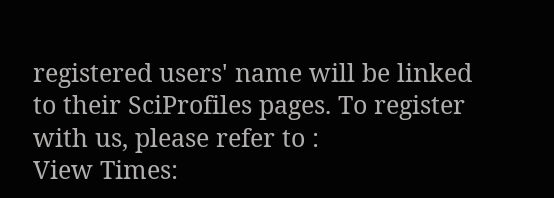registered users' name will be linked to their SciProfiles pages. To register with us, please refer to :
View Times: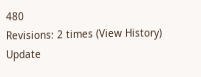480
Revisions: 2 times (View History)
Update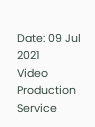Date: 09 Jul 2021
Video Production Service